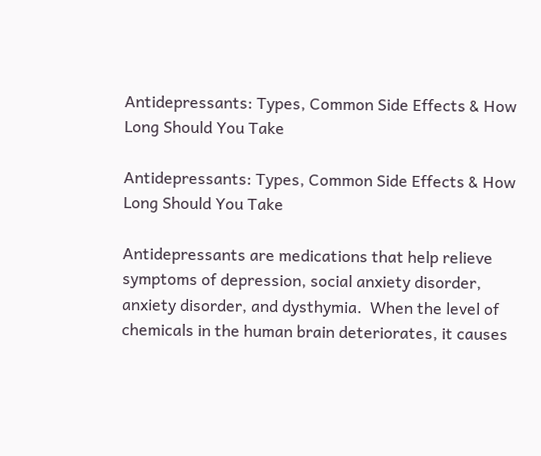Antidepressants: Types, Common Side Effects & How Long Should You Take

Antidepressants: Types, Common Side Effects & How Long Should You Take

Antidepressants are medications that help relieve symptoms of depression, social anxiety disorder, anxiety disorder, and dysthymia.  When the level of chemicals in the human brain deteriorates, it causes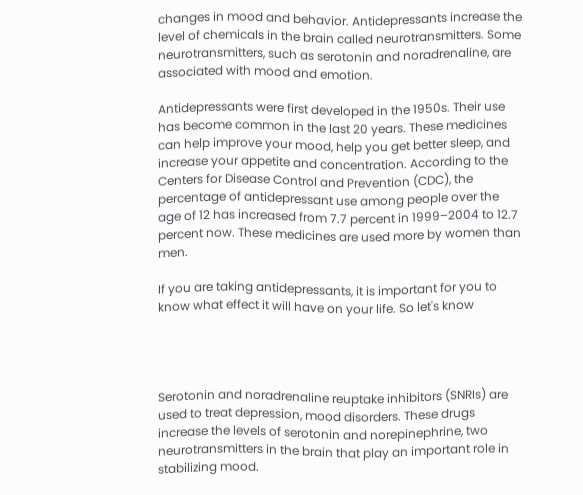changes in mood and behavior. Antidepressants increase the level of chemicals in the brain called neurotransmitters. Some neurotransmitters, such as serotonin and noradrenaline, are associated with mood and emotion.

Antidepressants were first developed in the 1950s. Their use has become common in the last 20 years. These medicines can help improve your mood, help you get better sleep, and increase your appetite and concentration. According to the Centers for Disease Control and Prevention (CDC), the percentage of antidepressant use among people over the age of 12 has increased from 7.7 percent in 1999–2004 to 12.7 percent now. These medicines are used more by women than men.

If you are taking antidepressants, it is important for you to know what effect it will have on your life. So let's know




Serotonin and noradrenaline reuptake inhibitors (SNRIs) are used to treat depression, mood disorders. These drugs increase the levels of serotonin and norepinephrine, two neurotransmitters in the brain that play an important role in stabilizing mood.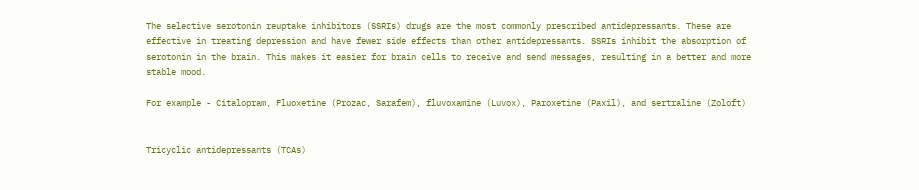The selective serotonin reuptake inhibitors (SSRIs) drugs are the most commonly prescribed antidepressants. These are effective in treating depression and have fewer side effects than other antidepressants. SSRIs inhibit the absorption of serotonin in the brain. This makes it easier for brain cells to receive and send messages, resulting in a better and more stable mood.

For example - Citalopram, Fluoxetine (Prozac, Sarafem), fluvoxamine (Luvox), Paroxetine (Paxil), and sertraline (Zoloft)


Tricyclic antidepressants (TCAs)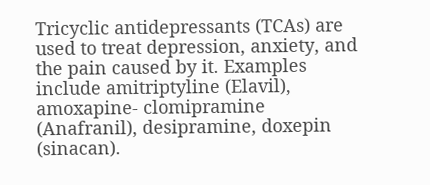Tricyclic antidepressants (TCAs) are used to treat depression, anxiety, and the pain caused by it. Examples include amitriptyline (Elavil), amoxapine- clomipramine (Anafranil), desipramine, doxepin (sinacan).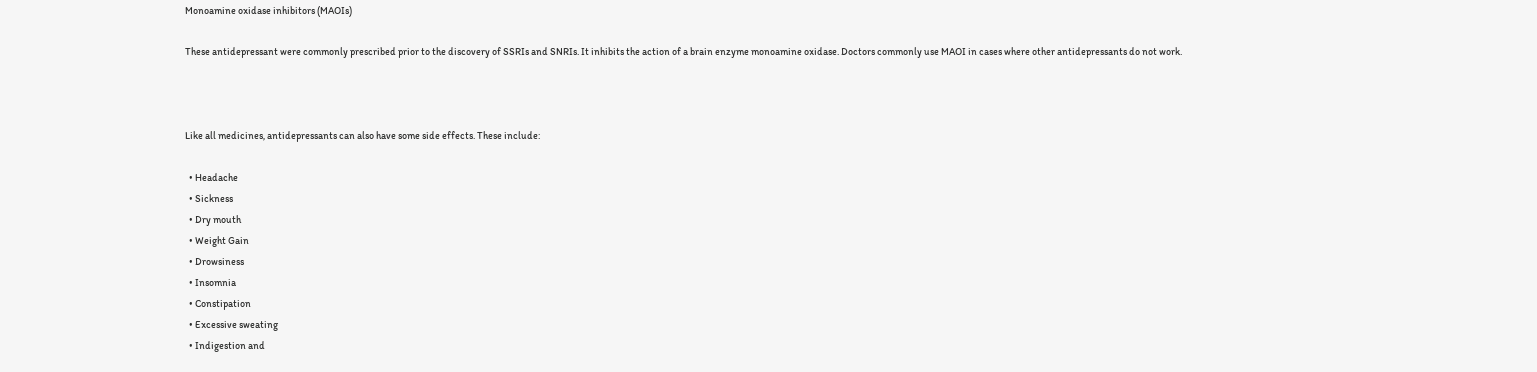Monoamine oxidase inhibitors (MAOIs)

These antidepressant were commonly prescribed prior to the discovery of SSRIs and SNRIs. It inhibits the action of a brain enzyme monoamine oxidase. Doctors commonly use MAOI in cases where other antidepressants do not work.



Like all medicines, antidepressants can also have some side effects. These include:

  • Headache
  • Sickness
  • Dry mouth
  • Weight Gain
  • Drowsiness
  • Insomnia
  • Constipation
  • Excessive sweating
  • Indigestion and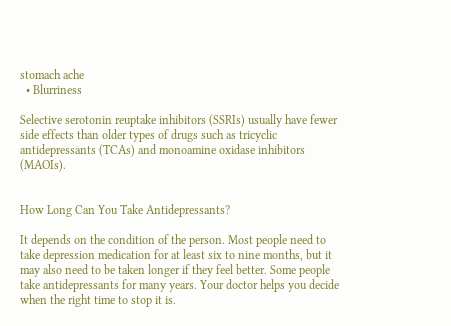stomach ache
  • Blurriness

Selective serotonin reuptake inhibitors (SSRIs) usually have fewer side effects than older types of drugs such as tricyclic antidepressants (TCAs) and monoamine oxidase inhibitors (MAOIs).


How Long Can You Take Antidepressants?

It depends on the condition of the person. Most people need to take depression medication for at least six to nine months, but it may also need to be taken longer if they feel better. Some people take antidepressants for many years. Your doctor helps you decide when the right time to stop it is.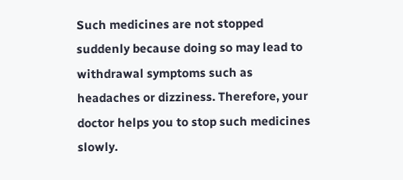Such medicines are not stopped suddenly because doing so may lead to withdrawal symptoms such as headaches or dizziness. Therefore, your doctor helps you to stop such medicines slowly.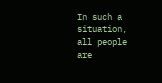In such a situation, all people are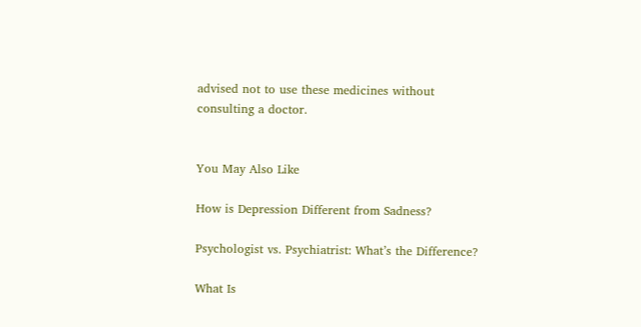advised not to use these medicines without consulting a doctor.


You May Also Like

How is Depression Different from Sadness?

Psychologist vs. Psychiatrist: What’s the Difference?

What Is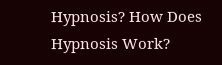Hypnosis? How Does Hypnosis Work?